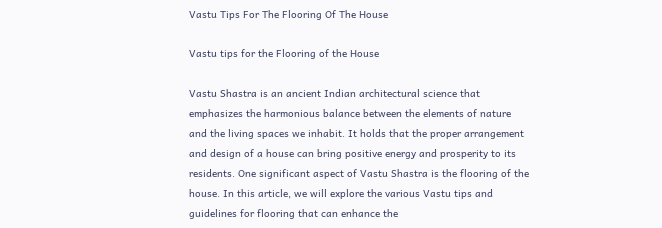Vastu Tips For The Flooring Of The House

Vastu tips for the Flooring of the House

Vastu Shastra is an ancient Indian architectural science that emphasizes the harmonious balance between the elements of nature and the living spaces we inhabit. It holds that the proper arrangement and design of a house can bring positive energy and prosperity to its residents. One significant aspect of Vastu Shastra is the flooring of the house. In this article, we will explore the various Vastu tips and guidelines for flooring that can enhance the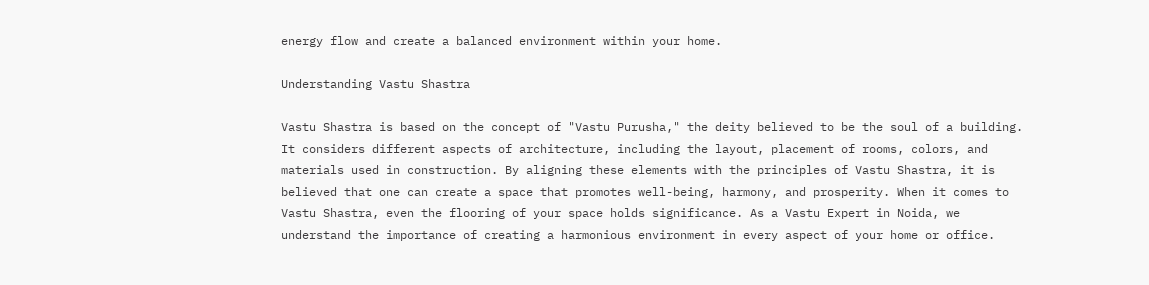energy flow and create a balanced environment within your home.

Understanding Vastu Shastra

Vastu Shastra is based on the concept of "Vastu Purusha," the deity believed to be the soul of a building. It considers different aspects of architecture, including the layout, placement of rooms, colors, and materials used in construction. By aligning these elements with the principles of Vastu Shastra, it is believed that one can create a space that promotes well-being, harmony, and prosperity. When it comes to Vastu Shastra, even the flooring of your space holds significance. As a Vastu Expert in Noida, we understand the importance of creating a harmonious environment in every aspect of your home or office.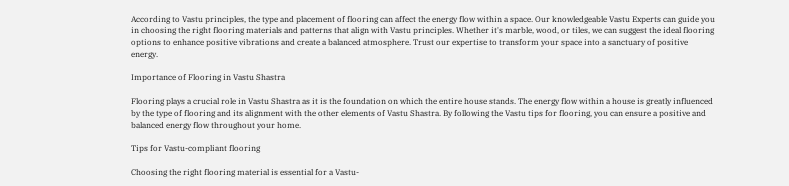According to Vastu principles, the type and placement of flooring can affect the energy flow within a space. Our knowledgeable Vastu Experts can guide you in choosing the right flooring materials and patterns that align with Vastu principles. Whether it's marble, wood, or tiles, we can suggest the ideal flooring options to enhance positive vibrations and create a balanced atmosphere. Trust our expertise to transform your space into a sanctuary of positive energy.

Importance of Flooring in Vastu Shastra

Flooring plays a crucial role in Vastu Shastra as it is the foundation on which the entire house stands. The energy flow within a house is greatly influenced by the type of flooring and its alignment with the other elements of Vastu Shastra. By following the Vastu tips for flooring, you can ensure a positive and balanced energy flow throughout your home.

Tips for Vastu-compliant flooring

Choosing the right flooring material is essential for a Vastu-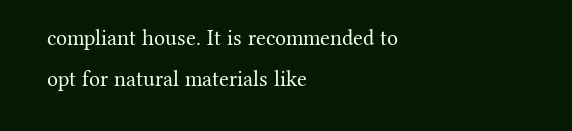compliant house. It is recommended to opt for natural materials like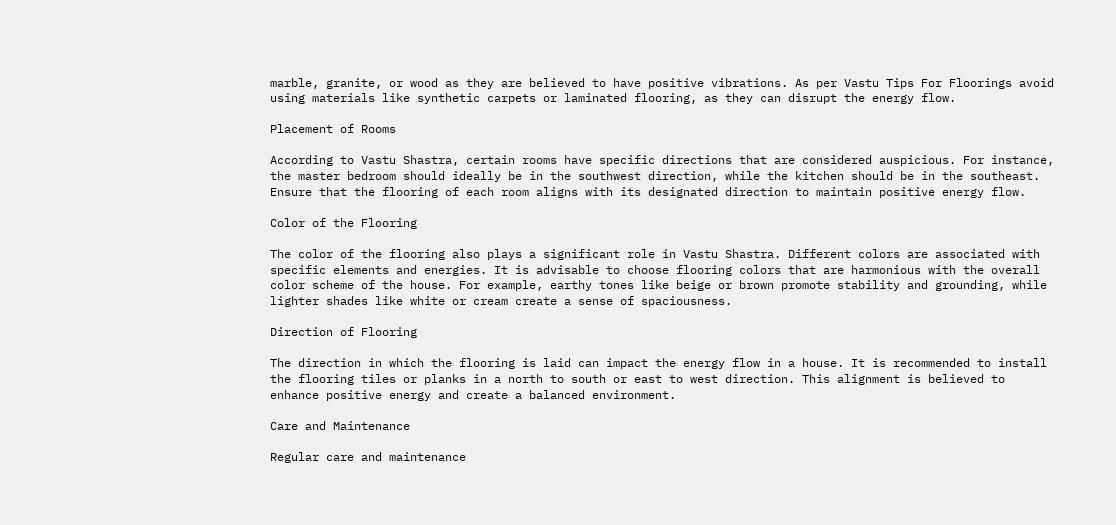marble, granite, or wood as they are believed to have positive vibrations. As per Vastu Tips For Floorings avoid using materials like synthetic carpets or laminated flooring, as they can disrupt the energy flow.

Placement of Rooms

According to Vastu Shastra, certain rooms have specific directions that are considered auspicious. For instance, the master bedroom should ideally be in the southwest direction, while the kitchen should be in the southeast. Ensure that the flooring of each room aligns with its designated direction to maintain positive energy flow.

Color of the Flooring

The color of the flooring also plays a significant role in Vastu Shastra. Different colors are associated with specific elements and energies. It is advisable to choose flooring colors that are harmonious with the overall color scheme of the house. For example, earthy tones like beige or brown promote stability and grounding, while lighter shades like white or cream create a sense of spaciousness.

Direction of Flooring

The direction in which the flooring is laid can impact the energy flow in a house. It is recommended to install the flooring tiles or planks in a north to south or east to west direction. This alignment is believed to enhance positive energy and create a balanced environment.

Care and Maintenance

Regular care and maintenance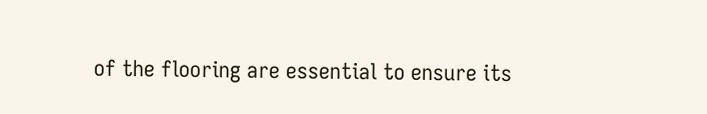of the flooring are essential to ensure its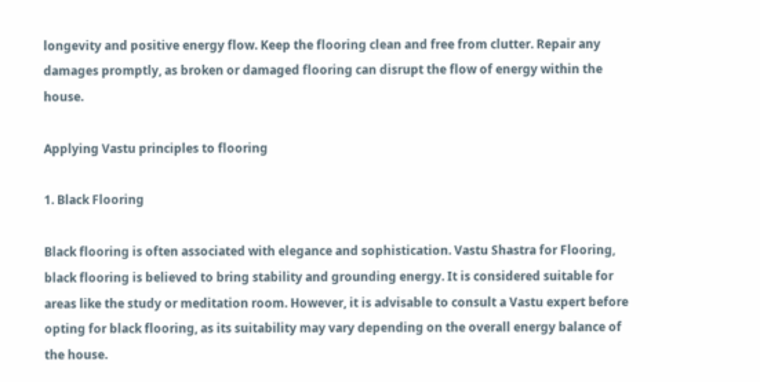longevity and positive energy flow. Keep the flooring clean and free from clutter. Repair any damages promptly, as broken or damaged flooring can disrupt the flow of energy within the house.

Applying Vastu principles to flooring

1. Black Flooring

Black flooring is often associated with elegance and sophistication. Vastu Shastra for Flooring, black flooring is believed to bring stability and grounding energy. It is considered suitable for areas like the study or meditation room. However, it is advisable to consult a Vastu expert before opting for black flooring, as its suitability may vary depending on the overall energy balance of the house.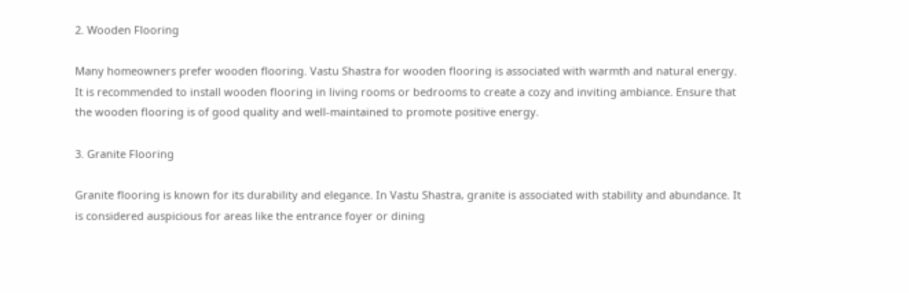2. Wooden Flooring

Many homeowners prefer wooden flooring. Vastu Shastra for wooden flooring is associated with warmth and natural energy. It is recommended to install wooden flooring in living rooms or bedrooms to create a cozy and inviting ambiance. Ensure that the wooden flooring is of good quality and well-maintained to promote positive energy.

3. Granite Flooring

Granite flooring is known for its durability and elegance. In Vastu Shastra, granite is associated with stability and abundance. It is considered auspicious for areas like the entrance foyer or dining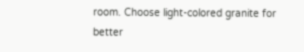room. Choose light-colored granite for better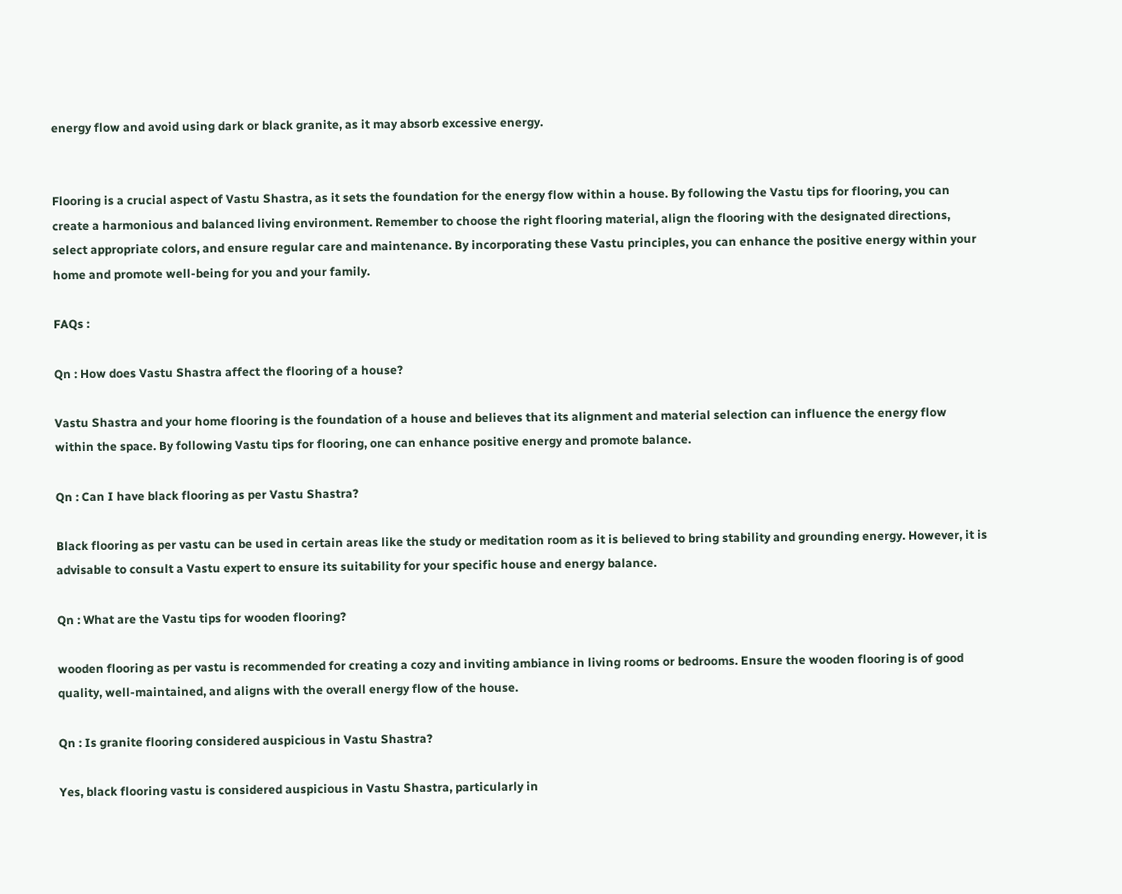energy flow and avoid using dark or black granite, as it may absorb excessive energy.


Flooring is a crucial aspect of Vastu Shastra, as it sets the foundation for the energy flow within a house. By following the Vastu tips for flooring, you can create a harmonious and balanced living environment. Remember to choose the right flooring material, align the flooring with the designated directions, select appropriate colors, and ensure regular care and maintenance. By incorporating these Vastu principles, you can enhance the positive energy within your home and promote well-being for you and your family.

FAQs :

Qn : How does Vastu Shastra affect the flooring of a house?

Vastu Shastra and your home flooring is the foundation of a house and believes that its alignment and material selection can influence the energy flow within the space. By following Vastu tips for flooring, one can enhance positive energy and promote balance.

Qn : Can I have black flooring as per Vastu Shastra?

Black flooring as per vastu can be used in certain areas like the study or meditation room as it is believed to bring stability and grounding energy. However, it is advisable to consult a Vastu expert to ensure its suitability for your specific house and energy balance.

Qn : What are the Vastu tips for wooden flooring?

wooden flooring as per vastu is recommended for creating a cozy and inviting ambiance in living rooms or bedrooms. Ensure the wooden flooring is of good quality, well-maintained, and aligns with the overall energy flow of the house.

Qn : Is granite flooring considered auspicious in Vastu Shastra?

Yes, black flooring vastu is considered auspicious in Vastu Shastra, particularly in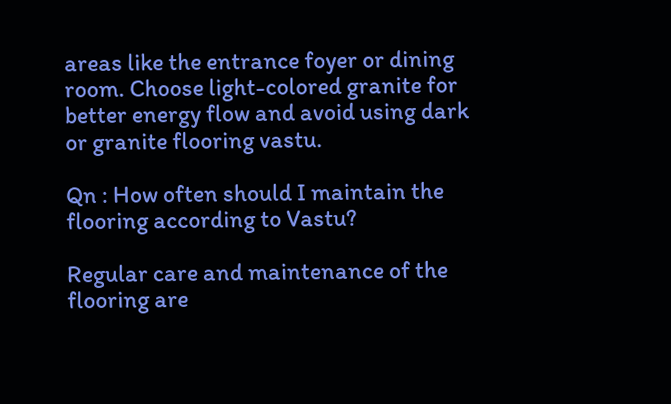areas like the entrance foyer or dining room. Choose light-colored granite for better energy flow and avoid using dark or granite flooring vastu.

Qn : How often should I maintain the flooring according to Vastu?

Regular care and maintenance of the flooring are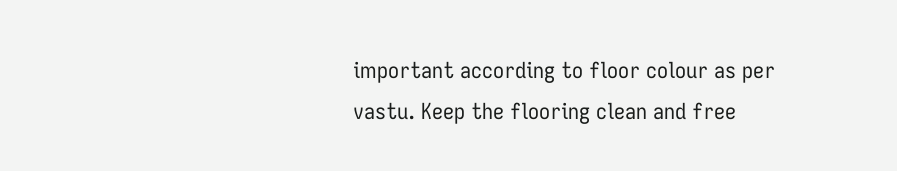important according to floor colour as per vastu. Keep the flooring clean and free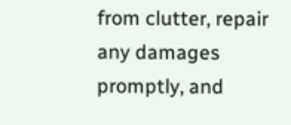from clutter, repair any damages promptly, and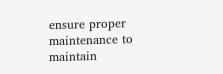ensure proper maintenance to maintain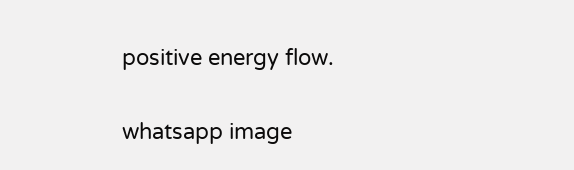positive energy flow.

whatsapp image